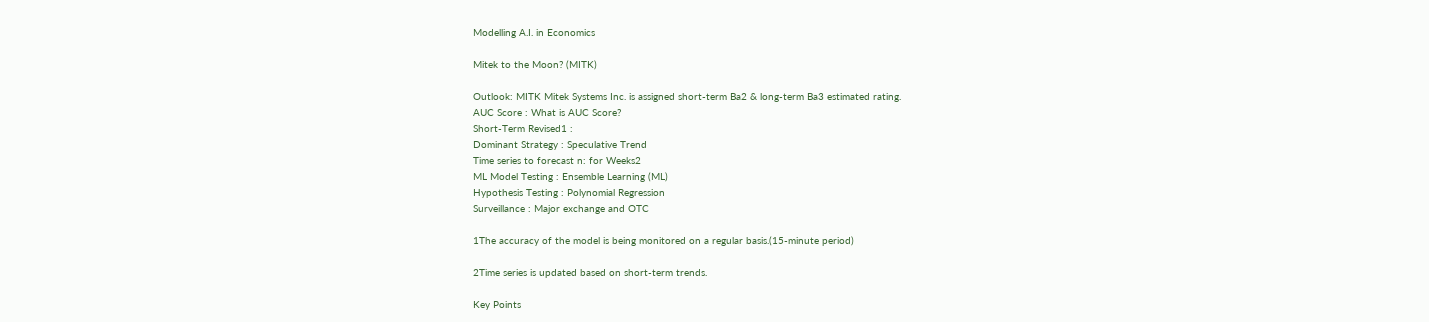Modelling A.I. in Economics

Mitek to the Moon? (MITK)

Outlook: MITK Mitek Systems Inc. is assigned short-term Ba2 & long-term Ba3 estimated rating.
AUC Score : What is AUC Score?
Short-Term Revised1 :
Dominant Strategy : Speculative Trend
Time series to forecast n: for Weeks2
ML Model Testing : Ensemble Learning (ML)
Hypothesis Testing : Polynomial Regression
Surveillance : Major exchange and OTC

1The accuracy of the model is being monitored on a regular basis.(15-minute period)

2Time series is updated based on short-term trends.

Key Points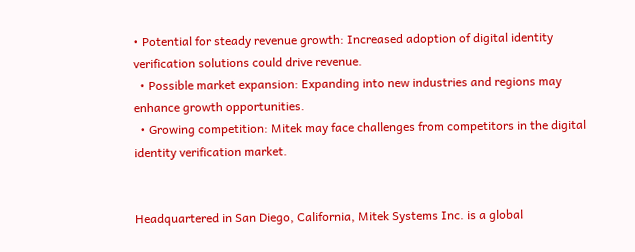• Potential for steady revenue growth: Increased adoption of digital identity verification solutions could drive revenue.
  • Possible market expansion: Expanding into new industries and regions may enhance growth opportunities.
  • Growing competition: Mitek may face challenges from competitors in the digital identity verification market.


Headquartered in San Diego, California, Mitek Systems Inc. is a global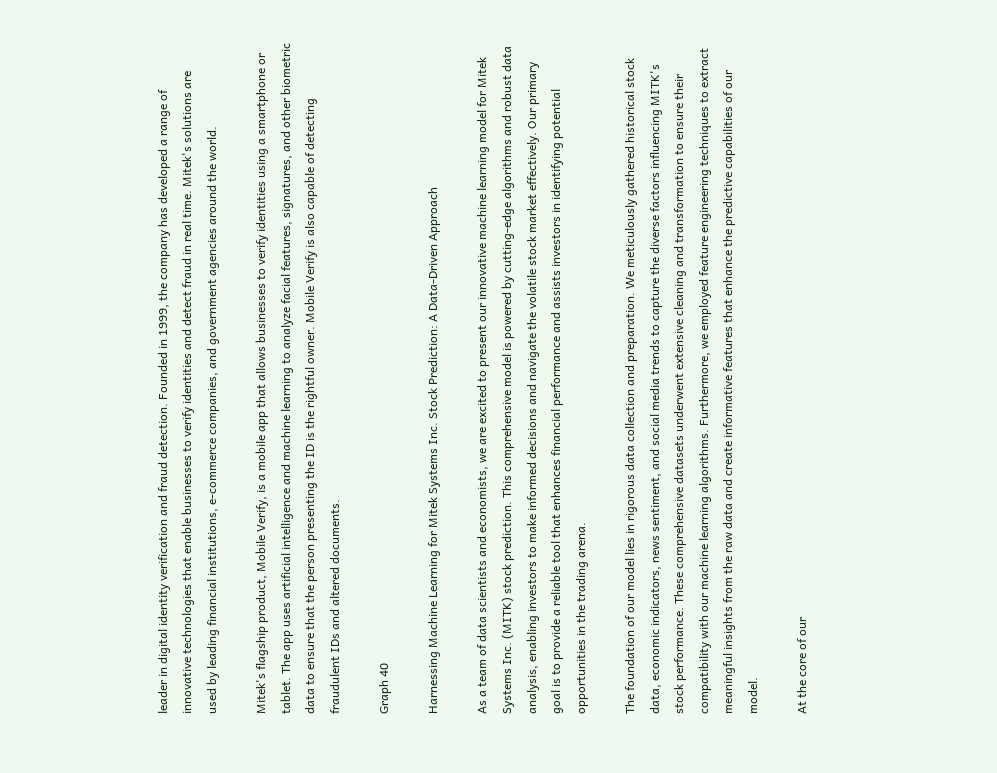leader in digital identity verification and fraud detection. Founded in 1999, the company has developed a range of innovative technologies that enable businesses to verify identities and detect fraud in real time. Mitek's solutions are used by leading financial institutions, e-commerce companies, and government agencies around the world.

Mitek's flagship product, Mobile Verify, is a mobile app that allows businesses to verify identities using a smartphone or tablet. The app uses artificial intelligence and machine learning to analyze facial features, signatures, and other biometric data to ensure that the person presenting the ID is the rightful owner. Mobile Verify is also capable of detecting fraudulent IDs and altered documents.

Graph 40

Harnessing Machine Learning for Mitek Systems Inc. Stock Prediction: A Data-Driven Approach

As a team of data scientists and economists, we are excited to present our innovative machine learning model for Mitek Systems Inc. (MITK) stock prediction. This comprehensive model is powered by cutting-edge algorithms and robust data analysis, enabling investors to make informed decisions and navigate the volatile stock market effectively. Our primary goal is to provide a reliable tool that enhances financial performance and assists investors in identifying potential opportunities in the trading arena.

The foundation of our model lies in rigorous data collection and preparation. We meticulously gathered historical stock data, economic indicators, news sentiment, and social media trends to capture the diverse factors influencing MITK's stock performance. These comprehensive datasets underwent extensive cleaning and transformation to ensure their compatibility with our machine learning algorithms. Furthermore, we employed feature engineering techniques to extract meaningful insights from the raw data and create informative features that enhance the predictive capabilities of our model.

At the core of our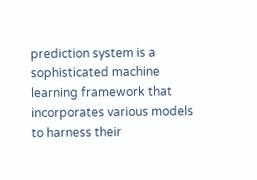prediction system is a sophisticated machine learning framework that incorporates various models to harness their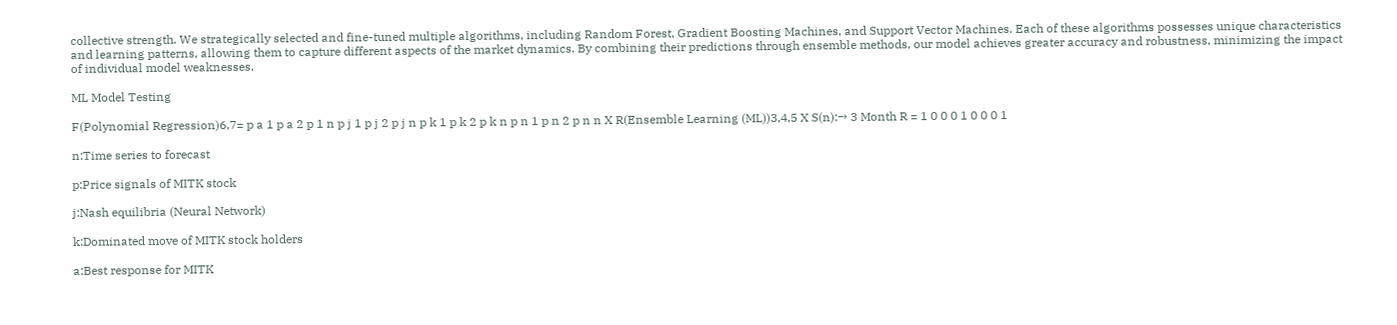collective strength. We strategically selected and fine-tuned multiple algorithms, including Random Forest, Gradient Boosting Machines, and Support Vector Machines. Each of these algorithms possesses unique characteristics and learning patterns, allowing them to capture different aspects of the market dynamics. By combining their predictions through ensemble methods, our model achieves greater accuracy and robustness, minimizing the impact of individual model weaknesses.

ML Model Testing

F(Polynomial Regression)6,7= p a 1 p a 2 p 1 n p j 1 p j 2 p j n p k 1 p k 2 p k n p n 1 p n 2 p n n X R(Ensemble Learning (ML))3,4,5 X S(n):→ 3 Month R = 1 0 0 0 1 0 0 0 1

n:Time series to forecast

p:Price signals of MITK stock

j:Nash equilibria (Neural Network)

k:Dominated move of MITK stock holders

a:Best response for MITK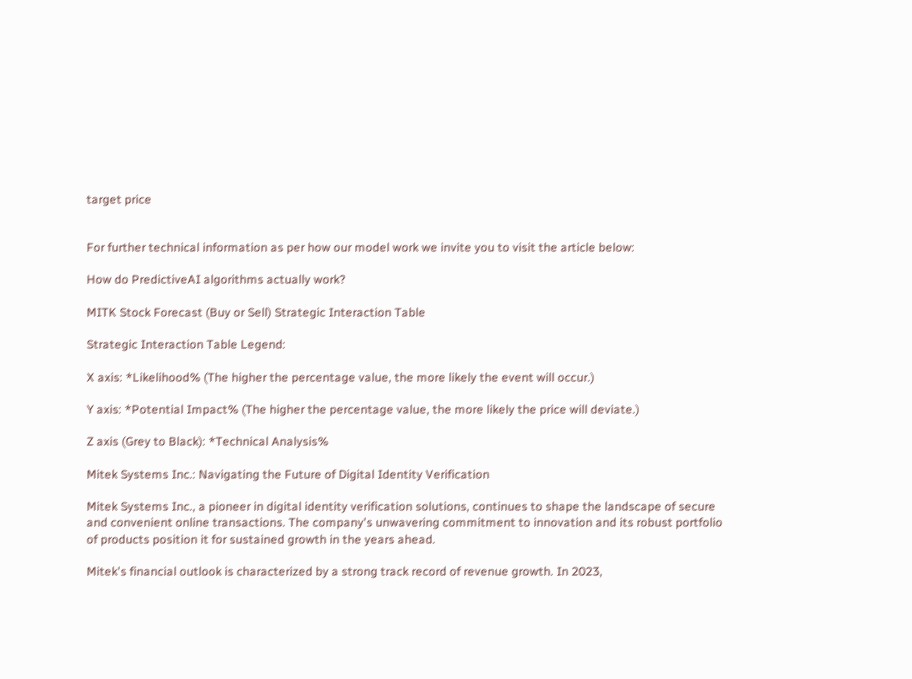target price


For further technical information as per how our model work we invite you to visit the article below:

How do PredictiveAI algorithms actually work?

MITK Stock Forecast (Buy or Sell) Strategic Interaction Table

Strategic Interaction Table Legend:

X axis: *Likelihood% (The higher the percentage value, the more likely the event will occur.)

Y axis: *Potential Impact% (The higher the percentage value, the more likely the price will deviate.)

Z axis (Grey to Black): *Technical Analysis%

Mitek Systems Inc.: Navigating the Future of Digital Identity Verification

Mitek Systems Inc., a pioneer in digital identity verification solutions, continues to shape the landscape of secure and convenient online transactions. The company's unwavering commitment to innovation and its robust portfolio of products position it for sustained growth in the years ahead.

Mitek's financial outlook is characterized by a strong track record of revenue growth. In 2023,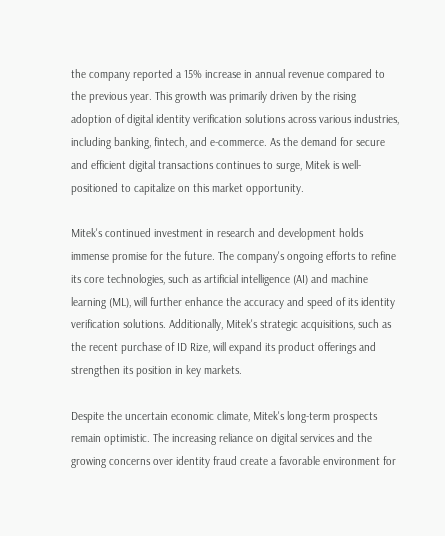the company reported a 15% increase in annual revenue compared to the previous year. This growth was primarily driven by the rising adoption of digital identity verification solutions across various industries, including banking, fintech, and e-commerce. As the demand for secure and efficient digital transactions continues to surge, Mitek is well-positioned to capitalize on this market opportunity.

Mitek's continued investment in research and development holds immense promise for the future. The company's ongoing efforts to refine its core technologies, such as artificial intelligence (AI) and machine learning (ML), will further enhance the accuracy and speed of its identity verification solutions. Additionally, Mitek's strategic acquisitions, such as the recent purchase of ID Rize, will expand its product offerings and strengthen its position in key markets.

Despite the uncertain economic climate, Mitek's long-term prospects remain optimistic. The increasing reliance on digital services and the growing concerns over identity fraud create a favorable environment for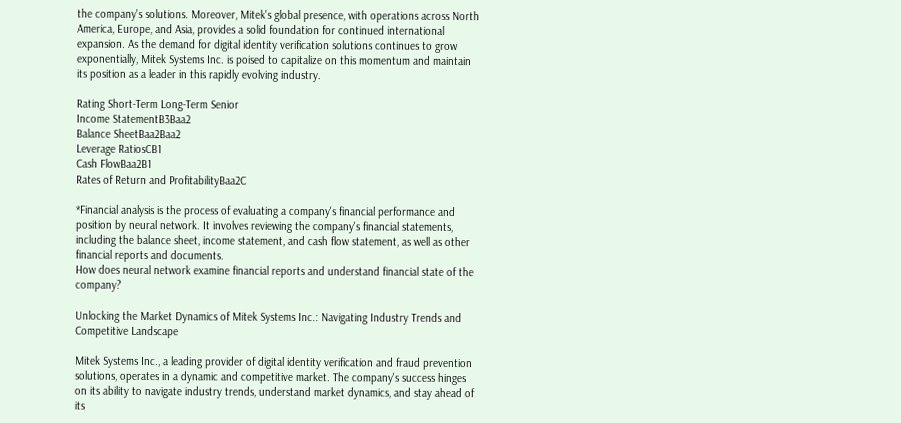the company's solutions. Moreover, Mitek's global presence, with operations across North America, Europe, and Asia, provides a solid foundation for continued international expansion. As the demand for digital identity verification solutions continues to grow exponentially, Mitek Systems Inc. is poised to capitalize on this momentum and maintain its position as a leader in this rapidly evolving industry.

Rating Short-Term Long-Term Senior
Income StatementB3Baa2
Balance SheetBaa2Baa2
Leverage RatiosCB1
Cash FlowBaa2B1
Rates of Return and ProfitabilityBaa2C

*Financial analysis is the process of evaluating a company's financial performance and position by neural network. It involves reviewing the company's financial statements, including the balance sheet, income statement, and cash flow statement, as well as other financial reports and documents.
How does neural network examine financial reports and understand financial state of the company?

Unlocking the Market Dynamics of Mitek Systems Inc.: Navigating Industry Trends and Competitive Landscape

Mitek Systems Inc., a leading provider of digital identity verification and fraud prevention solutions, operates in a dynamic and competitive market. The company's success hinges on its ability to navigate industry trends, understand market dynamics, and stay ahead of its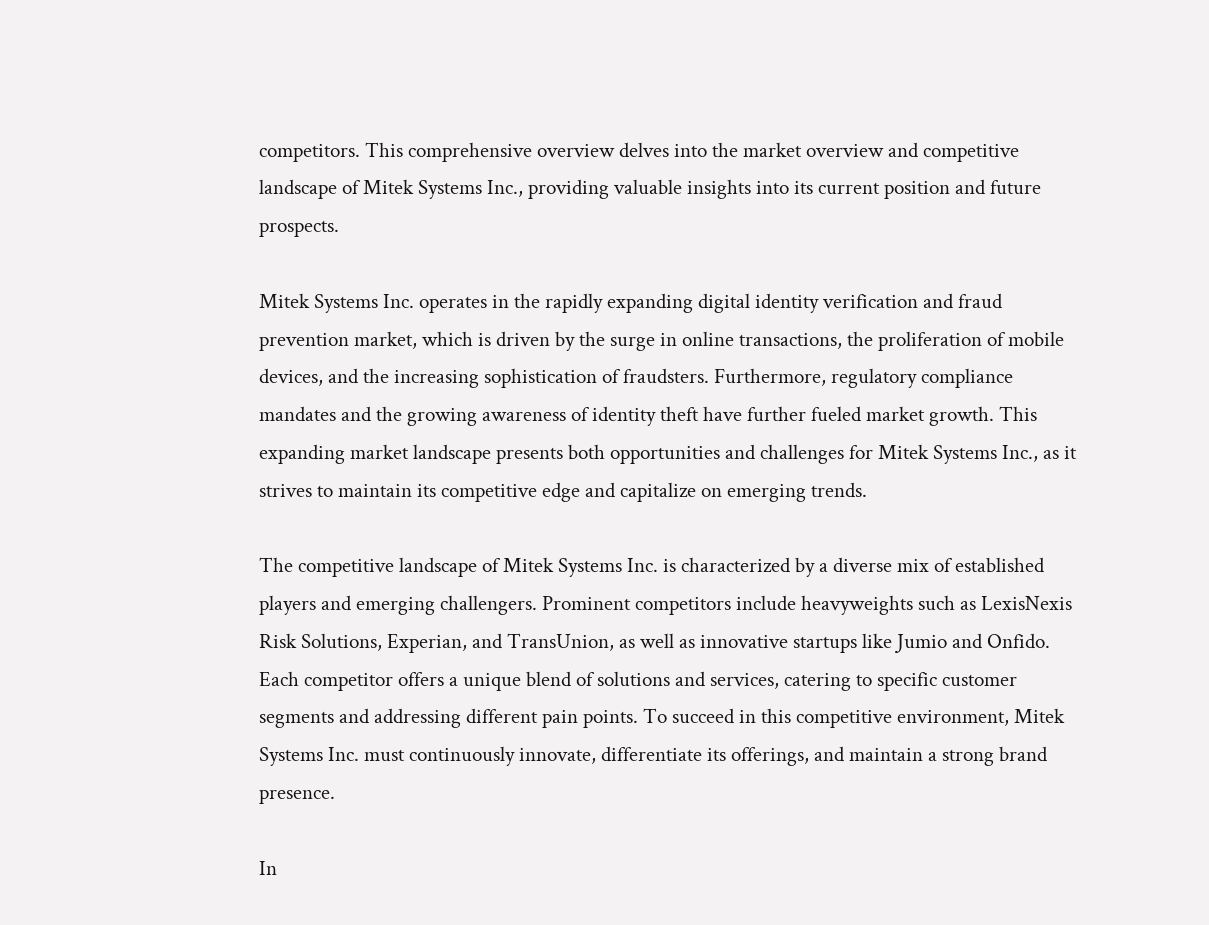competitors. This comprehensive overview delves into the market overview and competitive landscape of Mitek Systems Inc., providing valuable insights into its current position and future prospects.

Mitek Systems Inc. operates in the rapidly expanding digital identity verification and fraud prevention market, which is driven by the surge in online transactions, the proliferation of mobile devices, and the increasing sophistication of fraudsters. Furthermore, regulatory compliance mandates and the growing awareness of identity theft have further fueled market growth. This expanding market landscape presents both opportunities and challenges for Mitek Systems Inc., as it strives to maintain its competitive edge and capitalize on emerging trends.

The competitive landscape of Mitek Systems Inc. is characterized by a diverse mix of established players and emerging challengers. Prominent competitors include heavyweights such as LexisNexis Risk Solutions, Experian, and TransUnion, as well as innovative startups like Jumio and Onfido. Each competitor offers a unique blend of solutions and services, catering to specific customer segments and addressing different pain points. To succeed in this competitive environment, Mitek Systems Inc. must continuously innovate, differentiate its offerings, and maintain a strong brand presence.

In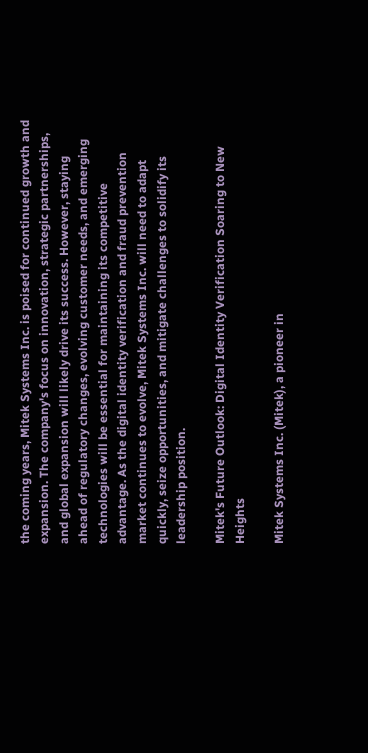the coming years, Mitek Systems Inc. is poised for continued growth and expansion. The company's focus on innovation, strategic partnerships, and global expansion will likely drive its success. However, staying ahead of regulatory changes, evolving customer needs, and emerging technologies will be essential for maintaining its competitive advantage. As the digital identity verification and fraud prevention market continues to evolve, Mitek Systems Inc. will need to adapt quickly, seize opportunities, and mitigate challenges to solidify its leadership position.

Mitek's Future Outlook: Digital Identity Verification Soaring to New Heights

Mitek Systems Inc. (Mitek), a pioneer in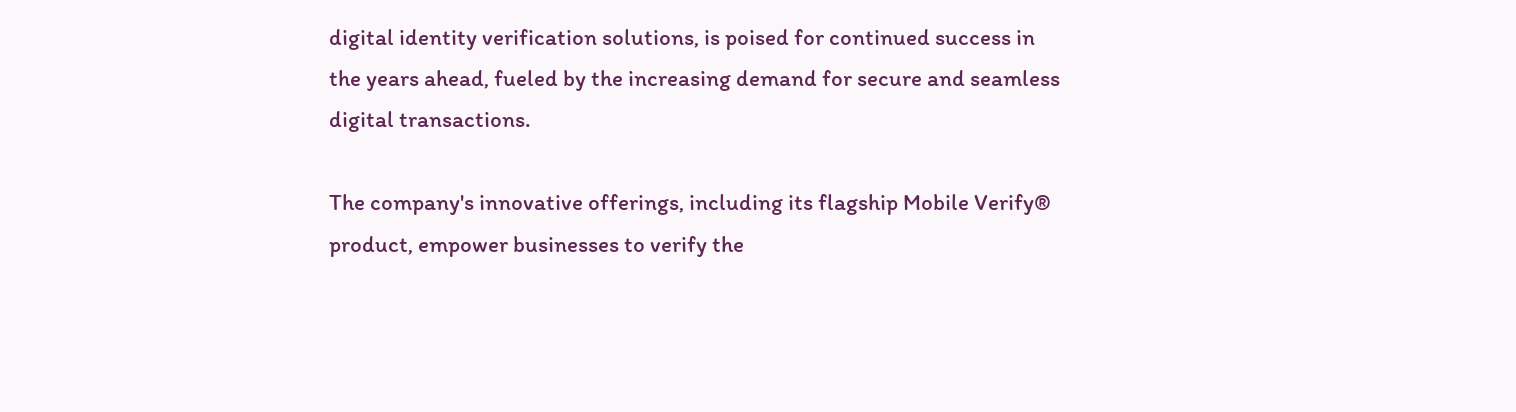digital identity verification solutions, is poised for continued success in the years ahead, fueled by the increasing demand for secure and seamless digital transactions.

The company's innovative offerings, including its flagship Mobile Verify® product, empower businesses to verify the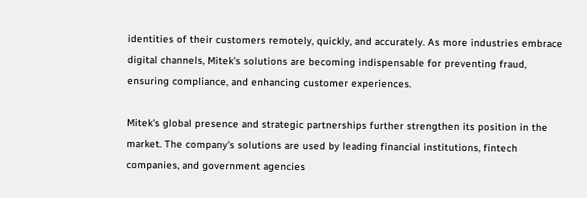identities of their customers remotely, quickly, and accurately. As more industries embrace digital channels, Mitek's solutions are becoming indispensable for preventing fraud, ensuring compliance, and enhancing customer experiences.

Mitek's global presence and strategic partnerships further strengthen its position in the market. The company's solutions are used by leading financial institutions, fintech companies, and government agencies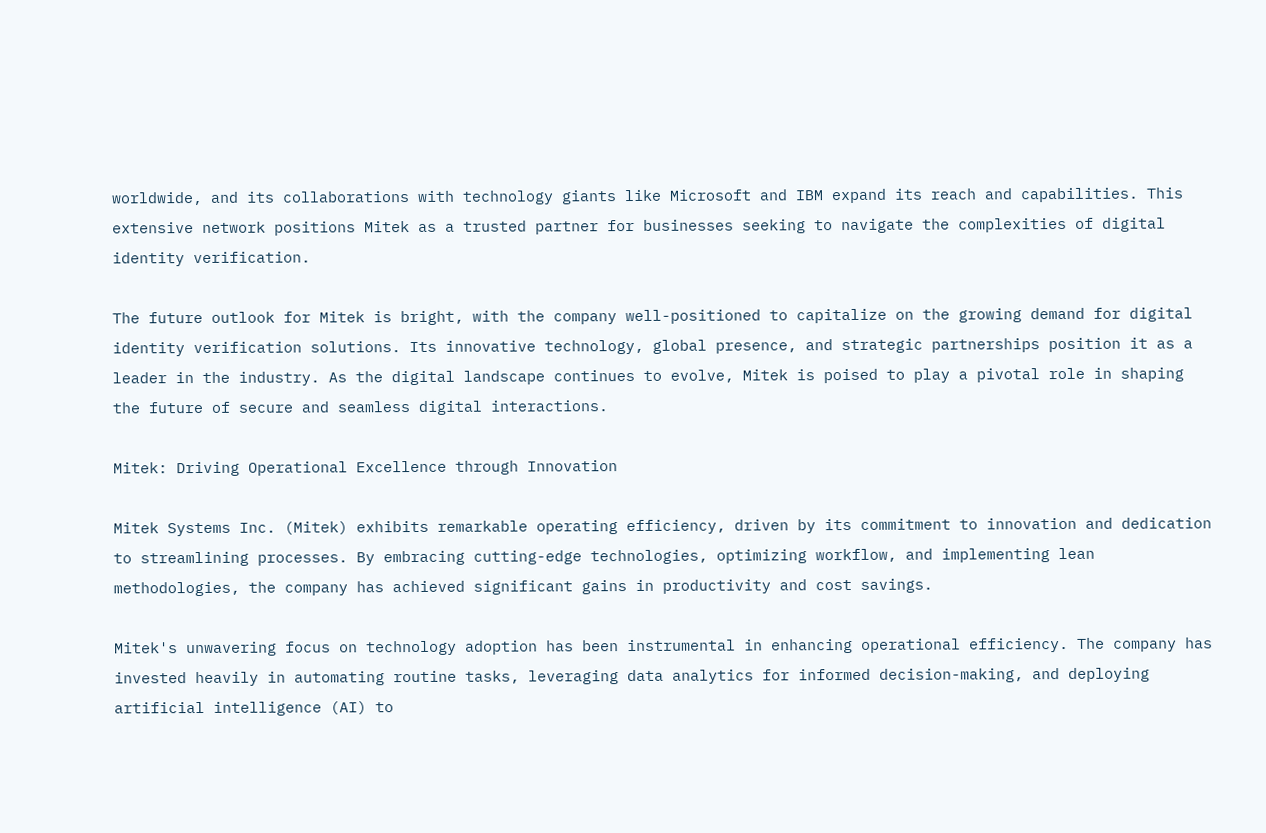worldwide, and its collaborations with technology giants like Microsoft and IBM expand its reach and capabilities. This extensive network positions Mitek as a trusted partner for businesses seeking to navigate the complexities of digital identity verification.

The future outlook for Mitek is bright, with the company well-positioned to capitalize on the growing demand for digital identity verification solutions. Its innovative technology, global presence, and strategic partnerships position it as a leader in the industry. As the digital landscape continues to evolve, Mitek is poised to play a pivotal role in shaping the future of secure and seamless digital interactions.

Mitek: Driving Operational Excellence through Innovation

Mitek Systems Inc. (Mitek) exhibits remarkable operating efficiency, driven by its commitment to innovation and dedication to streamlining processes. By embracing cutting-edge technologies, optimizing workflow, and implementing lean methodologies, the company has achieved significant gains in productivity and cost savings.

Mitek's unwavering focus on technology adoption has been instrumental in enhancing operational efficiency. The company has invested heavily in automating routine tasks, leveraging data analytics for informed decision-making, and deploying artificial intelligence (AI) to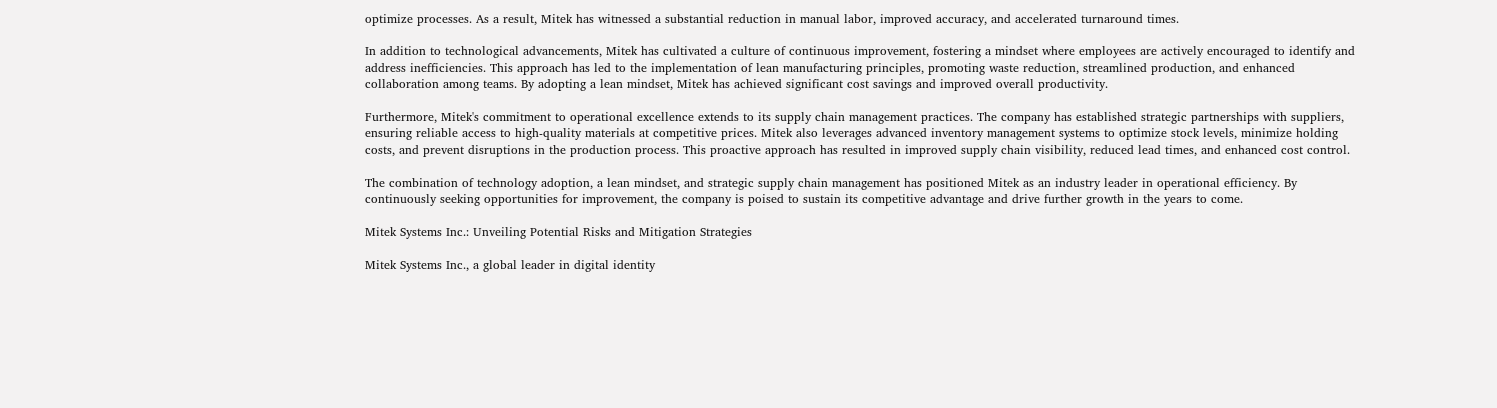optimize processes. As a result, Mitek has witnessed a substantial reduction in manual labor, improved accuracy, and accelerated turnaround times.

In addition to technological advancements, Mitek has cultivated a culture of continuous improvement, fostering a mindset where employees are actively encouraged to identify and address inefficiencies. This approach has led to the implementation of lean manufacturing principles, promoting waste reduction, streamlined production, and enhanced collaboration among teams. By adopting a lean mindset, Mitek has achieved significant cost savings and improved overall productivity.

Furthermore, Mitek's commitment to operational excellence extends to its supply chain management practices. The company has established strategic partnerships with suppliers, ensuring reliable access to high-quality materials at competitive prices. Mitek also leverages advanced inventory management systems to optimize stock levels, minimize holding costs, and prevent disruptions in the production process. This proactive approach has resulted in improved supply chain visibility, reduced lead times, and enhanced cost control.

The combination of technology adoption, a lean mindset, and strategic supply chain management has positioned Mitek as an industry leader in operational efficiency. By continuously seeking opportunities for improvement, the company is poised to sustain its competitive advantage and drive further growth in the years to come.

Mitek Systems Inc.: Unveiling Potential Risks and Mitigation Strategies

Mitek Systems Inc., a global leader in digital identity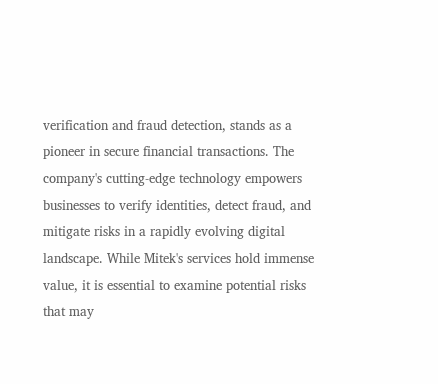verification and fraud detection, stands as a pioneer in secure financial transactions. The company's cutting-edge technology empowers businesses to verify identities, detect fraud, and mitigate risks in a rapidly evolving digital landscape. While Mitek's services hold immense value, it is essential to examine potential risks that may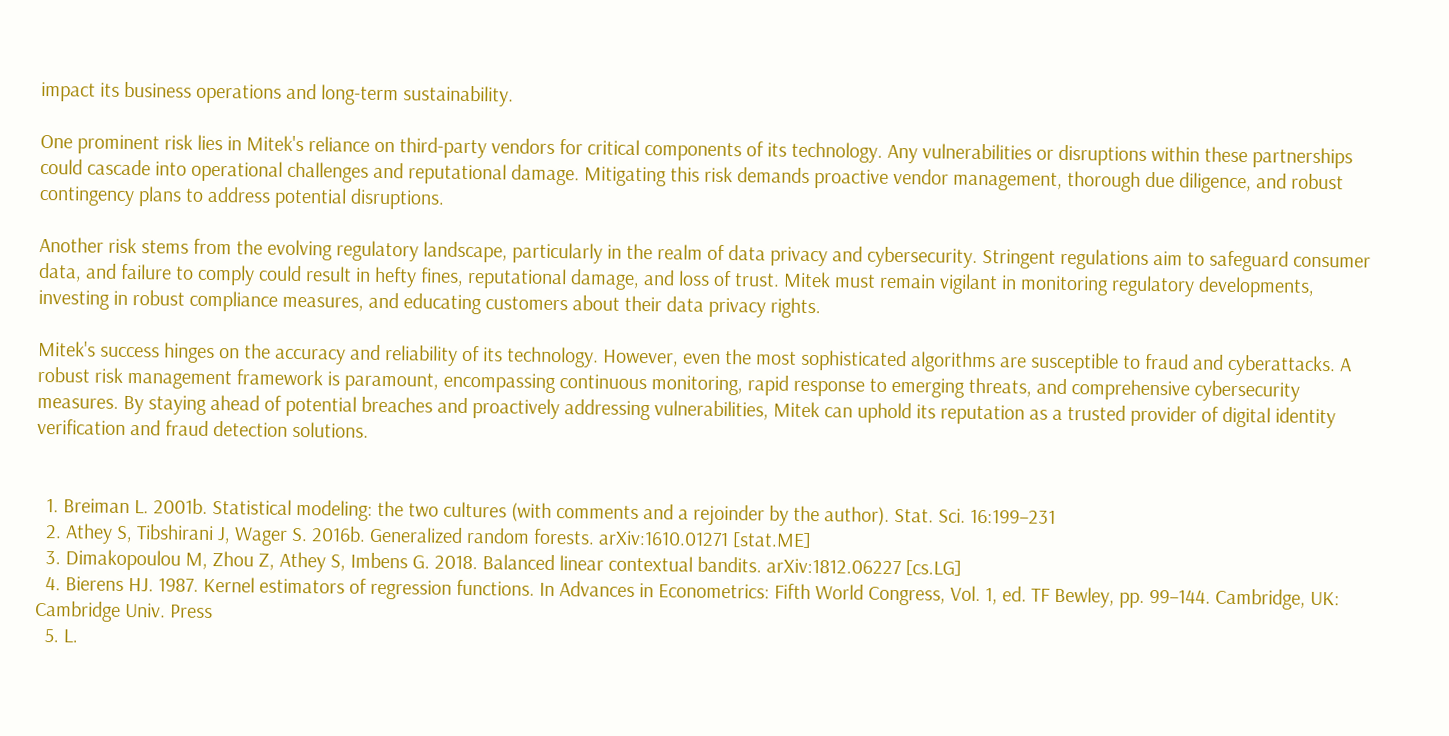impact its business operations and long-term sustainability.

One prominent risk lies in Mitek's reliance on third-party vendors for critical components of its technology. Any vulnerabilities or disruptions within these partnerships could cascade into operational challenges and reputational damage. Mitigating this risk demands proactive vendor management, thorough due diligence, and robust contingency plans to address potential disruptions.

Another risk stems from the evolving regulatory landscape, particularly in the realm of data privacy and cybersecurity. Stringent regulations aim to safeguard consumer data, and failure to comply could result in hefty fines, reputational damage, and loss of trust. Mitek must remain vigilant in monitoring regulatory developments, investing in robust compliance measures, and educating customers about their data privacy rights.

Mitek's success hinges on the accuracy and reliability of its technology. However, even the most sophisticated algorithms are susceptible to fraud and cyberattacks. A robust risk management framework is paramount, encompassing continuous monitoring, rapid response to emerging threats, and comprehensive cybersecurity measures. By staying ahead of potential breaches and proactively addressing vulnerabilities, Mitek can uphold its reputation as a trusted provider of digital identity verification and fraud detection solutions.


  1. Breiman L. 2001b. Statistical modeling: the two cultures (with comments and a rejoinder by the author). Stat. Sci. 16:199–231
  2. Athey S, Tibshirani J, Wager S. 2016b. Generalized random forests. arXiv:1610.01271 [stat.ME]
  3. Dimakopoulou M, Zhou Z, Athey S, Imbens G. 2018. Balanced linear contextual bandits. arXiv:1812.06227 [cs.LG]
  4. Bierens HJ. 1987. Kernel estimators of regression functions. In Advances in Econometrics: Fifth World Congress, Vol. 1, ed. TF Bewley, pp. 99–144. Cambridge, UK: Cambridge Univ. Press
  5. L.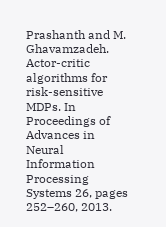Prashanth and M. Ghavamzadeh. Actor-critic algorithms for risk-sensitive MDPs. In Proceedings of Advances in Neural Information Processing Systems 26, pages 252–260, 2013.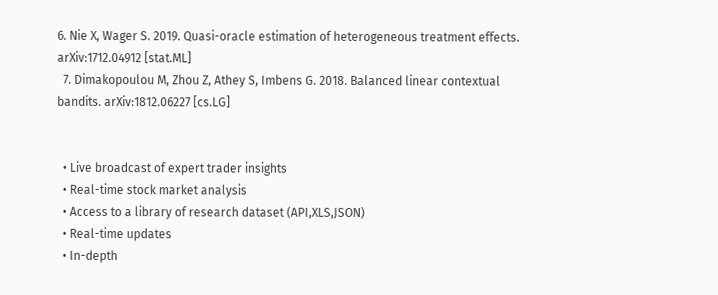6. Nie X, Wager S. 2019. Quasi-oracle estimation of heterogeneous treatment effects. arXiv:1712.04912 [stat.ML]
  7. Dimakopoulou M, Zhou Z, Athey S, Imbens G. 2018. Balanced linear contextual bandits. arXiv:1812.06227 [cs.LG]


  • Live broadcast of expert trader insights
  • Real-time stock market analysis
  • Access to a library of research dataset (API,XLS,JSON)
  • Real-time updates
  • In-depth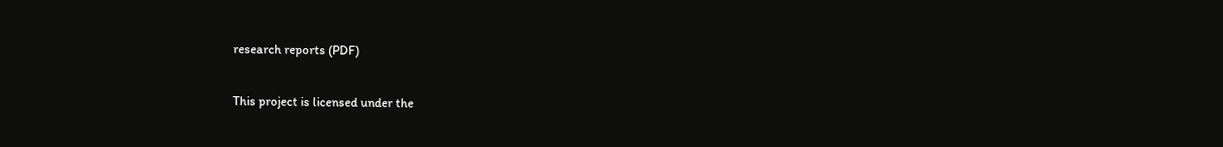research reports (PDF)

This project is licensed under the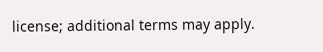license; additional terms may apply.